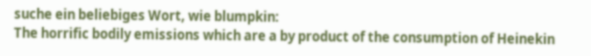suche ein beliebiges Wort, wie blumpkin:
The horrific bodily emissions which are a by product of the consumption of Heinekin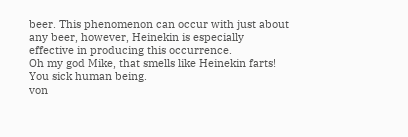beer. This phenomenon can occur with just about any beer, however, Heinekin is especially effective in producing this occurrence.
Oh my god Mike, that smells like Heinekin farts! You sick human being.
von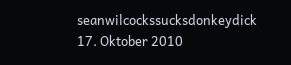seanwilcockssucksdonkeydick 17. Oktober 2010